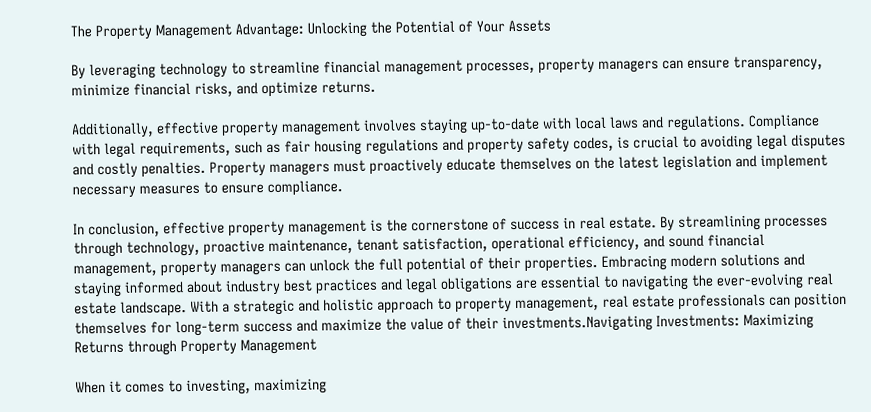The Property Management Advantage: Unlocking the Potential of Your Assets

By leveraging technology to streamline financial management processes, property managers can ensure transparency, minimize financial risks, and optimize returns.

Additionally, effective property management involves staying up-to-date with local laws and regulations. Compliance with legal requirements, such as fair housing regulations and property safety codes, is crucial to avoiding legal disputes and costly penalties. Property managers must proactively educate themselves on the latest legislation and implement necessary measures to ensure compliance.

In conclusion, effective property management is the cornerstone of success in real estate. By streamlining processes through technology, proactive maintenance, tenant satisfaction, operational efficiency, and sound financial management, property managers can unlock the full potential of their properties. Embracing modern solutions and staying informed about industry best practices and legal obligations are essential to navigating the ever-evolving real estate landscape. With a strategic and holistic approach to property management, real estate professionals can position themselves for long-term success and maximize the value of their investments.Navigating Investments: Maximizing Returns through Property Management

When it comes to investing, maximizing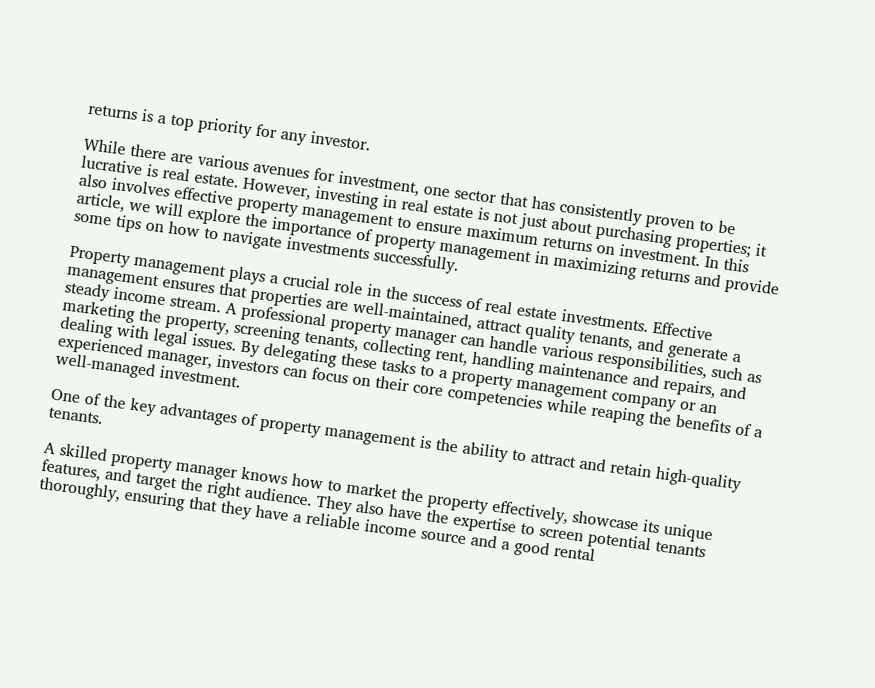returns is a top priority for any investor.

While there are various avenues for investment, one sector that has consistently proven to be lucrative is real estate. However, investing in real estate is not just about purchasing properties; it also involves effective property management to ensure maximum returns on investment. In this article, we will explore the importance of property management in maximizing returns and provide some tips on how to navigate investments successfully.

Property management plays a crucial role in the success of real estate investments. Effective management ensures that properties are well-maintained, attract quality tenants, and generate a steady income stream. A professional property manager can handle various responsibilities, such as marketing the property, screening tenants, collecting rent, handling maintenance and repairs, and dealing with legal issues. By delegating these tasks to a property management company or an experienced manager, investors can focus on their core competencies while reaping the benefits of a well-managed investment.

One of the key advantages of property management is the ability to attract and retain high-quality tenants.

A skilled property manager knows how to market the property effectively, showcase its unique features, and target the right audience. They also have the expertise to screen potential tenants thoroughly, ensuring that they have a reliable income source and a good rental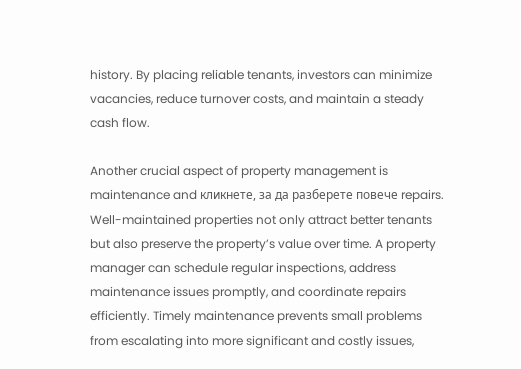history. By placing reliable tenants, investors can minimize vacancies, reduce turnover costs, and maintain a steady cash flow.

Another crucial aspect of property management is maintenance and кликнете, за да разберете повече repairs. Well-maintained properties not only attract better tenants but also preserve the property’s value over time. A property manager can schedule regular inspections, address maintenance issues promptly, and coordinate repairs efficiently. Timely maintenance prevents small problems from escalating into more significant and costly issues,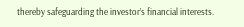thereby safeguarding the investor’s financial interests.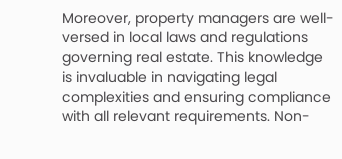Moreover, property managers are well-versed in local laws and regulations governing real estate. This knowledge is invaluable in navigating legal complexities and ensuring compliance with all relevant requirements. Non-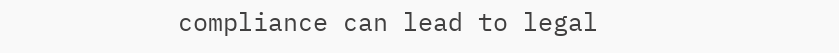compliance can lead to legal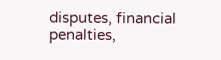disputes, financial penalties,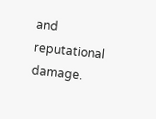and reputational damage.